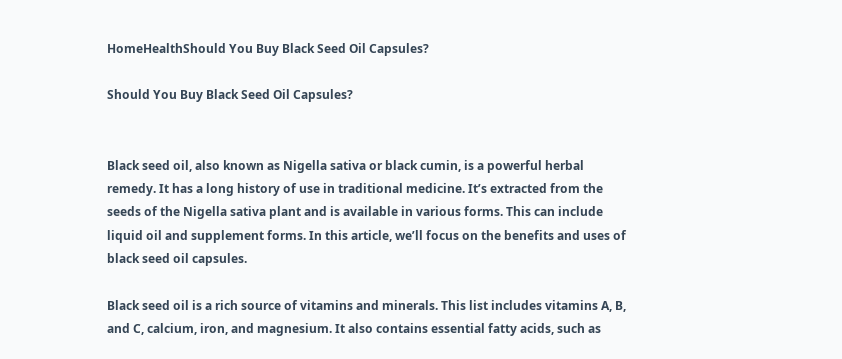HomeHealthShould You Buy Black Seed Oil Capsules?

Should You Buy Black Seed Oil Capsules?


Black seed oil, also known as Nigella sativa or black cumin, is a powerful herbal remedy. It has a long history of use in traditional medicine. It’s extracted from the seeds of the Nigella sativa plant and is available in various forms. This can include liquid oil and supplement forms. In this article, we’ll focus on the benefits and uses of black seed oil capsules.

Black seed oil is a rich source of vitamins and minerals. This list includes vitamins A, B, and C, calcium, iron, and magnesium. It also contains essential fatty acids, such as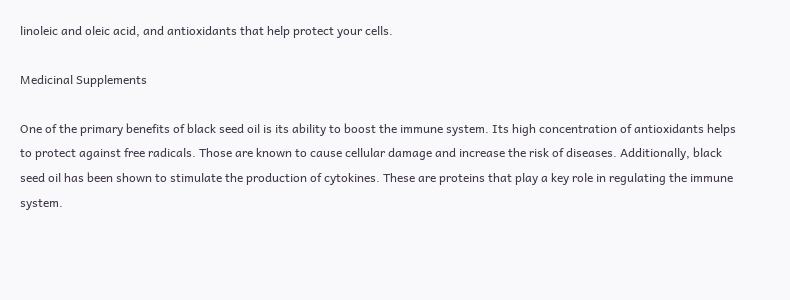linoleic and oleic acid, and antioxidants that help protect your cells.

Medicinal Supplements

One of the primary benefits of black seed oil is its ability to boost the immune system. Its high concentration of antioxidants helps to protect against free radicals. Those are known to cause cellular damage and increase the risk of diseases. Additionally, black seed oil has been shown to stimulate the production of cytokines. These are proteins that play a key role in regulating the immune system.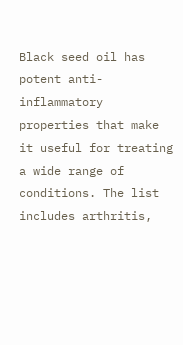Black seed oil has potent anti-inflammatory properties that make it useful for treating a wide range of conditions. The list includes arthritis,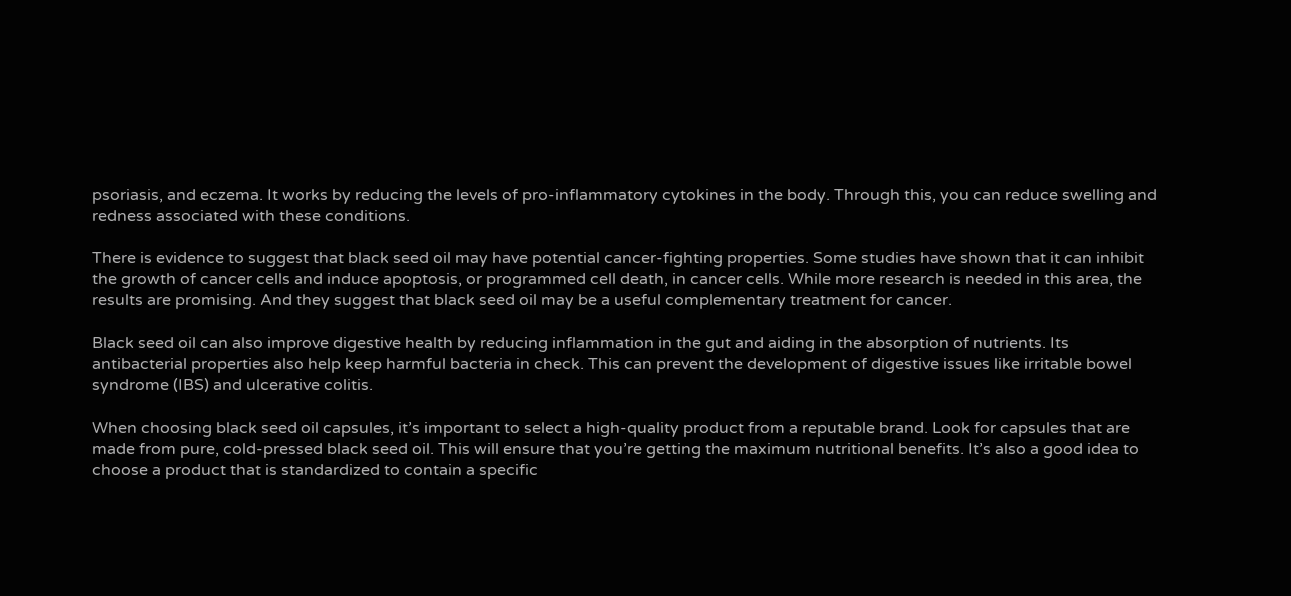psoriasis, and eczema. It works by reducing the levels of pro-inflammatory cytokines in the body. Through this, you can reduce swelling and redness associated with these conditions.

There is evidence to suggest that black seed oil may have potential cancer-fighting properties. Some studies have shown that it can inhibit the growth of cancer cells and induce apoptosis, or programmed cell death, in cancer cells. While more research is needed in this area, the results are promising. And they suggest that black seed oil may be a useful complementary treatment for cancer.

Black seed oil can also improve digestive health by reducing inflammation in the gut and aiding in the absorption of nutrients. Its antibacterial properties also help keep harmful bacteria in check. This can prevent the development of digestive issues like irritable bowel syndrome (IBS) and ulcerative colitis.

When choosing black seed oil capsules, it’s important to select a high-quality product from a reputable brand. Look for capsules that are made from pure, cold-pressed black seed oil. This will ensure that you’re getting the maximum nutritional benefits. It’s also a good idea to choose a product that is standardized to contain a specific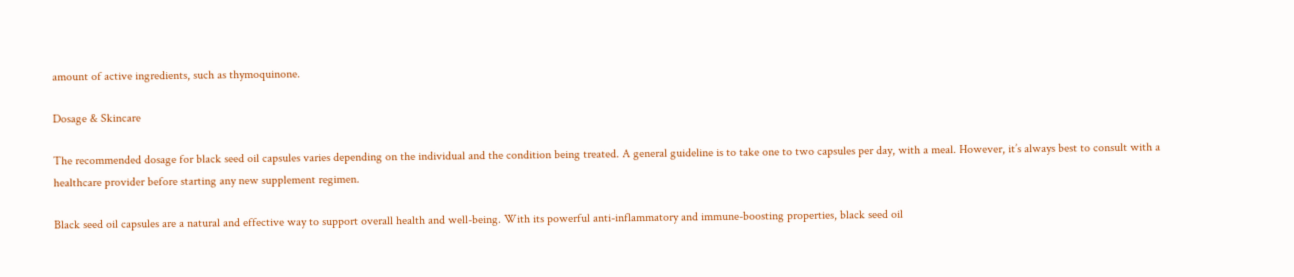amount of active ingredients, such as thymoquinone.

Dosage & Skincare

The recommended dosage for black seed oil capsules varies depending on the individual and the condition being treated. A general guideline is to take one to two capsules per day, with a meal. However, it’s always best to consult with a healthcare provider before starting any new supplement regimen.

Black seed oil capsules are a natural and effective way to support overall health and well-being. With its powerful anti-inflammatory and immune-boosting properties, black seed oil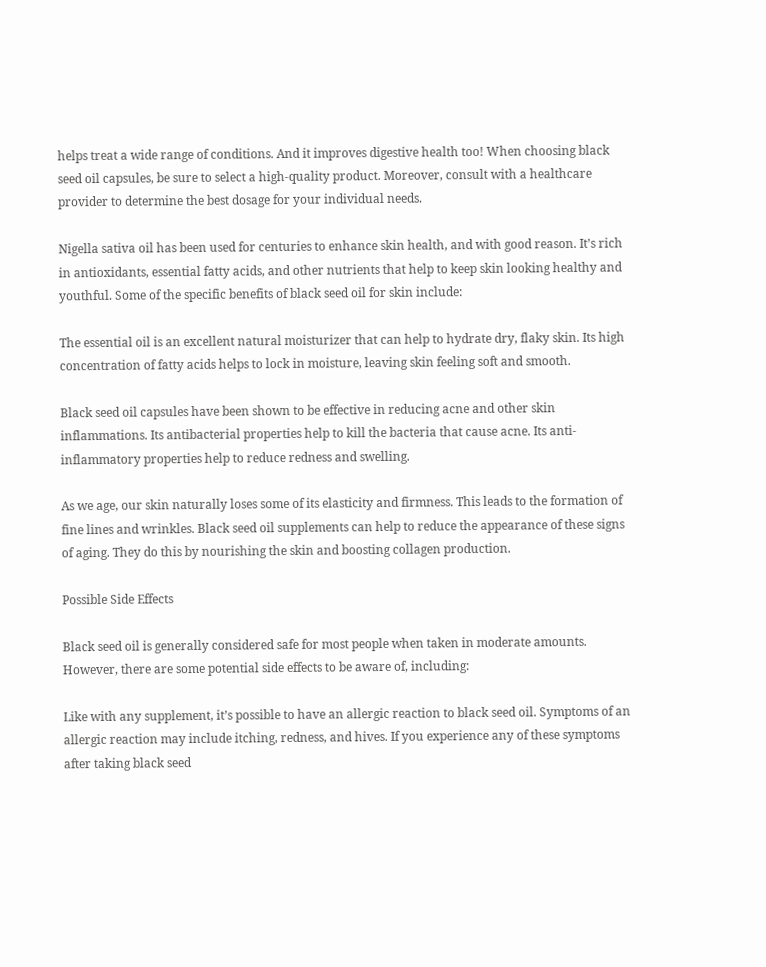helps treat a wide range of conditions. And it improves digestive health too! When choosing black seed oil capsules, be sure to select a high-quality product. Moreover, consult with a healthcare provider to determine the best dosage for your individual needs.

Nigella sativa oil has been used for centuries to enhance skin health, and with good reason. It’s rich in antioxidants, essential fatty acids, and other nutrients that help to keep skin looking healthy and youthful. Some of the specific benefits of black seed oil for skin include:

The essential oil is an excellent natural moisturizer that can help to hydrate dry, flaky skin. Its high concentration of fatty acids helps to lock in moisture, leaving skin feeling soft and smooth.

Black seed oil capsules have been shown to be effective in reducing acne and other skin inflammations. Its antibacterial properties help to kill the bacteria that cause acne. Its anti-inflammatory properties help to reduce redness and swelling.

As we age, our skin naturally loses some of its elasticity and firmness. This leads to the formation of fine lines and wrinkles. Black seed oil supplements can help to reduce the appearance of these signs of aging. They do this by nourishing the skin and boosting collagen production.

Possible Side Effects

Black seed oil is generally considered safe for most people when taken in moderate amounts. However, there are some potential side effects to be aware of, including:

Like with any supplement, it’s possible to have an allergic reaction to black seed oil. Symptoms of an allergic reaction may include itching, redness, and hives. If you experience any of these symptoms after taking black seed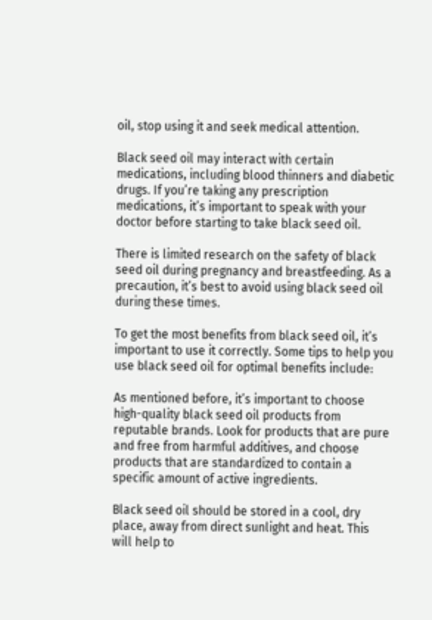oil, stop using it and seek medical attention.

Black seed oil may interact with certain medications, including blood thinners and diabetic drugs. If you’re taking any prescription medications, it’s important to speak with your doctor before starting to take black seed oil.

There is limited research on the safety of black seed oil during pregnancy and breastfeeding. As a precaution, it’s best to avoid using black seed oil during these times.

To get the most benefits from black seed oil, it’s important to use it correctly. Some tips to help you use black seed oil for optimal benefits include:

As mentioned before, it’s important to choose high-quality black seed oil products from reputable brands. Look for products that are pure and free from harmful additives, and choose products that are standardized to contain a specific amount of active ingredients.

Black seed oil should be stored in a cool, dry place, away from direct sunlight and heat. This will help to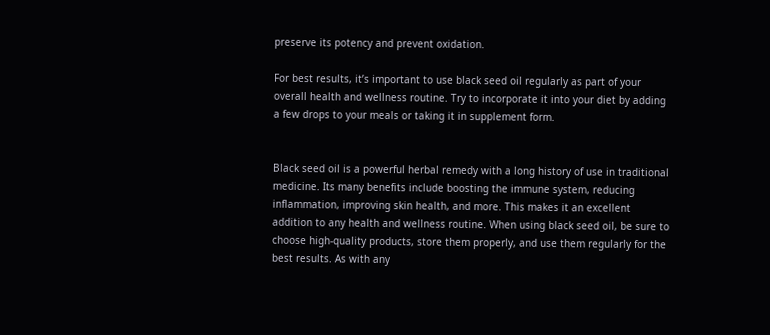preserve its potency and prevent oxidation.

For best results, it’s important to use black seed oil regularly as part of your overall health and wellness routine. Try to incorporate it into your diet by adding a few drops to your meals or taking it in supplement form.


Black seed oil is a powerful herbal remedy with a long history of use in traditional medicine. Its many benefits include boosting the immune system, reducing inflammation, improving skin health, and more. This makes it an excellent addition to any health and wellness routine. When using black seed oil, be sure to choose high-quality products, store them properly, and use them regularly for the best results. As with any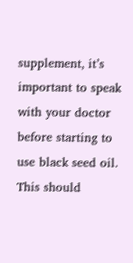supplement, it’s important to speak with your doctor before starting to use black seed oil. This should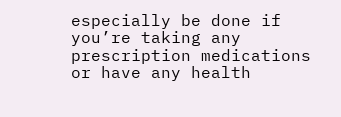especially be done if you’re taking any prescription medications or have any health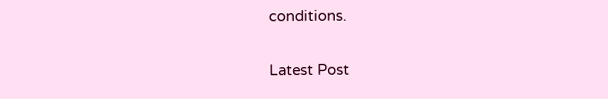conditions.

Latest Post